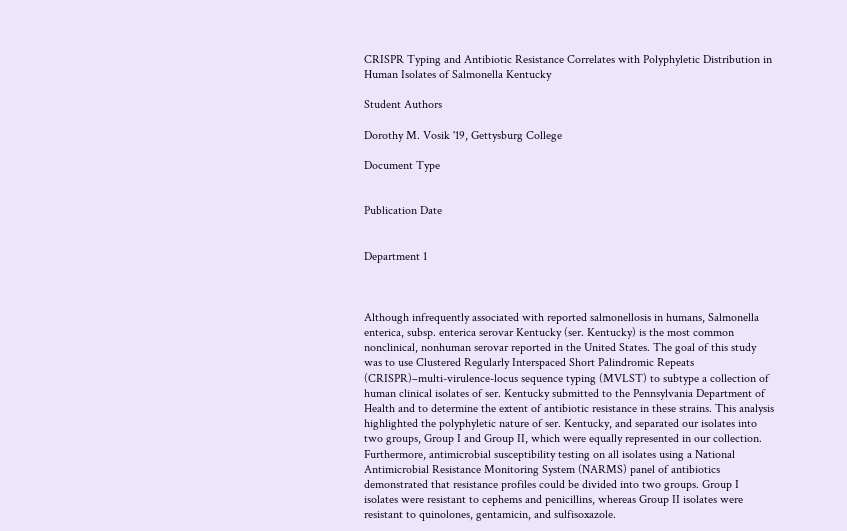CRISPR Typing and Antibiotic Resistance Correlates with Polyphyletic Distribution in Human Isolates of Salmonella Kentucky

Student Authors

Dorothy M. Vosik '19, Gettysburg College

Document Type


Publication Date


Department 1



Although infrequently associated with reported salmonellosis in humans, Salmonella enterica, subsp. enterica serovar Kentucky (ser. Kentucky) is the most common nonclinical, nonhuman serovar reported in the United States. The goal of this study was to use Clustered Regularly Interspaced Short Palindromic Repeats (CRISPR)–multi-virulence-locus sequence typing (MVLST) to subtype a collection of human clinical isolates of ser. Kentucky submitted to the Pennsylvania Department of Health and to determine the extent of antibiotic resistance in these strains. This analysis highlighted the polyphyletic nature of ser. Kentucky, and separated our isolates into two groups, Group I and Group II, which were equally represented in our collection. Furthermore, antimicrobial susceptibility testing on all isolates using a National Antimicrobial Resistance Monitoring System (NARMS) panel of antibiotics demonstrated that resistance profiles could be divided into two groups. Group I isolates were resistant to cephems and penicillins, whereas Group II isolates were resistant to quinolones, gentamicin, and sulfisoxazole.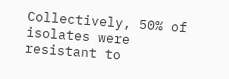Collectively, 50% of isolates were resistant to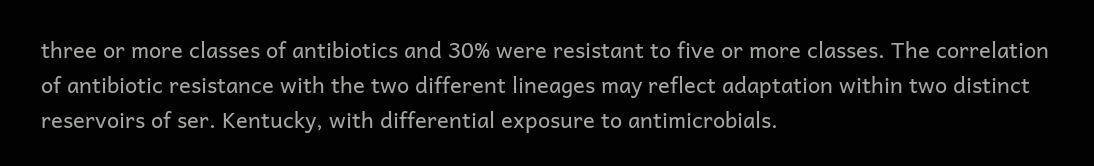three or more classes of antibiotics and 30% were resistant to five or more classes. The correlation of antibiotic resistance with the two different lineages may reflect adaptation within two distinct reservoirs of ser. Kentucky, with differential exposure to antimicrobials.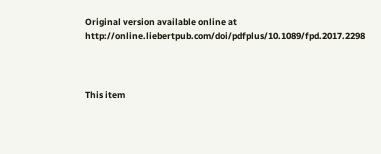Original version available online at http://online.liebertpub.com/doi/pdfplus/10.1089/fpd.2017.2298



This item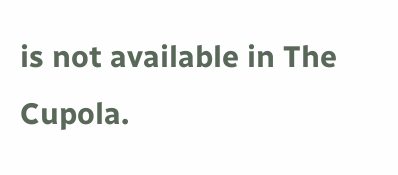is not available in The Cupola.